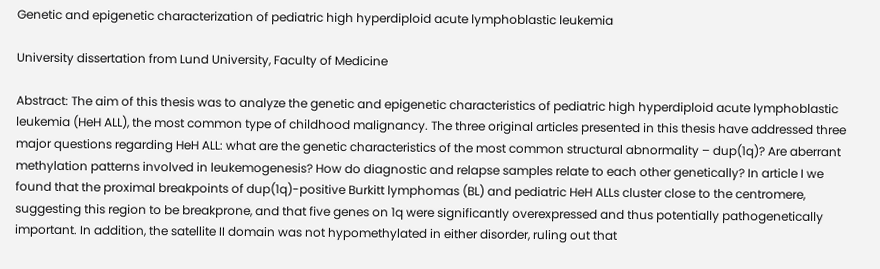Genetic and epigenetic characterization of pediatric high hyperdiploid acute lymphoblastic leukemia

University dissertation from Lund University, Faculty of Medicine

Abstract: The aim of this thesis was to analyze the genetic and epigenetic characteristics of pediatric high hyperdiploid acute lymphoblastic leukemia (HeH ALL), the most common type of childhood malignancy. The three original articles presented in this thesis have addressed three major questions regarding HeH ALL: what are the genetic characteristics of the most common structural abnormality – dup(1q)? Are aberrant methylation patterns involved in leukemogenesis? How do diagnostic and relapse samples relate to each other genetically? In article I we found that the proximal breakpoints of dup(1q)-positive Burkitt lymphomas (BL) and pediatric HeH ALLs cluster close to the centromere, suggesting this region to be breakprone, and that five genes on 1q were significantly overexpressed and thus potentially pathogenetically important. In addition, the satellite II domain was not hypomethylated in either disorder, ruling out that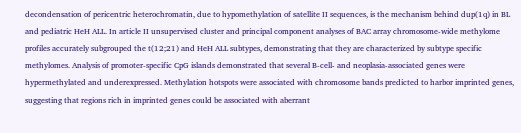decondensation of pericentric heterochromatin, due to hypomethylation of satellite II sequences, is the mechanism behind dup(1q) in BL and pediatric HeH ALL. In article II unsupervised cluster and principal component analyses of BAC array chromosome-wide methylome profiles accurately subgrouped the t(12;21) and HeH ALL subtypes, demonstrating that they are characterized by subtype specific methylomes. Analysis of promoter-specific CpG islands demonstrated that several B-cell- and neoplasia-associated genes were hypermethylated and underexpressed. Methylation hotspots were associated with chromosome bands predicted to harbor imprinted genes, suggesting that regions rich in imprinted genes could be associated with aberrant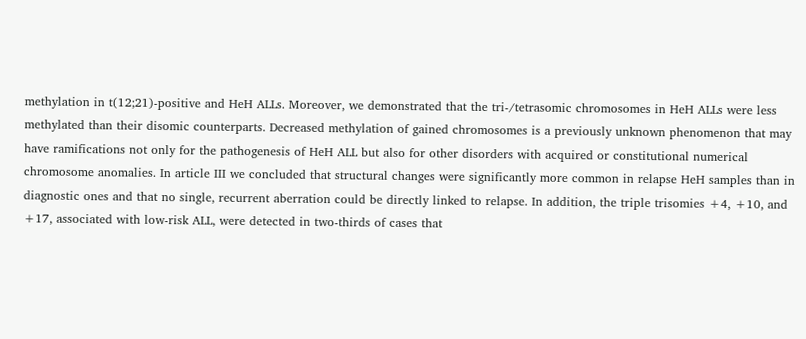methylation in t(12;21)-positive and HeH ALLs. Moreover, we demonstrated that the tri-/tetrasomic chromosomes in HeH ALLs were less methylated than their disomic counterparts. Decreased methylation of gained chromosomes is a previously unknown phenomenon that may have ramifications not only for the pathogenesis of HeH ALL but also for other disorders with acquired or constitutional numerical chromosome anomalies. In article III we concluded that structural changes were significantly more common in relapse HeH samples than in diagnostic ones and that no single, recurrent aberration could be directly linked to relapse. In addition, the triple trisomies +4, +10, and +17, associated with low-risk ALL, were detected in two-thirds of cases that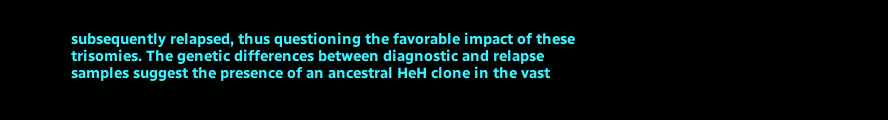subsequently relapsed, thus questioning the favorable impact of these trisomies. The genetic differences between diagnostic and relapse samples suggest the presence of an ancestral HeH clone in the vast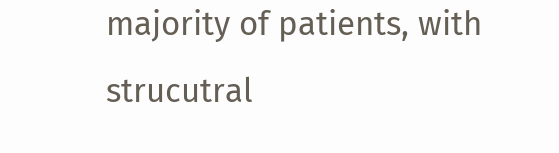majority of patients, with strucutral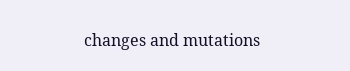changes and mutations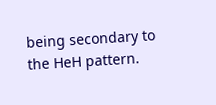being secondary to the HeH pattern.